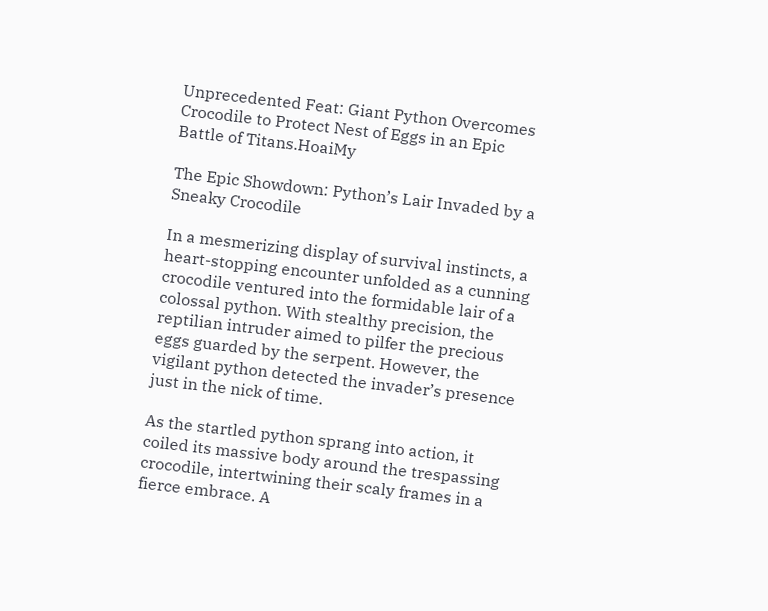Unprecedented Feat: Giant Python Overcomes Crocodile to Protect Nest of Eggs in an Epic Battle of Titans.HoaiMy

The Epic Showdown: Python’s Lair Invaded by a Sneaky Crocodile

In a mesmerizing display of survival instincts, a heart-stopping encounter unfolded as a cunning crocodile ventured into the formidable lair of a colossal python. With stealthy precision, the reptilian intruder aimed to pilfer the precious eggs guarded by the serpent. However, the vigilant python detected the invader’s presence just in the nick of time.

As the startled python sprang into action, it coiled its massive body around the trespassing crocodile, intertwining their scaly frames in a fierce embrace. A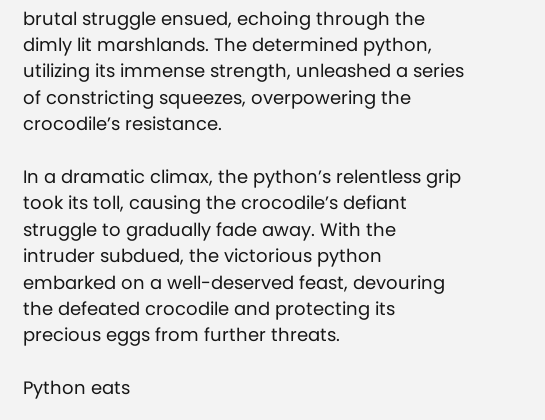brutal struggle ensued, echoing through the dimly lit marshlands. The determined python, utilizing its immense strength, unleashed a series of constricting squeezes, overpowering the crocodile’s resistance.

In a dramatic climax, the python’s relentless grip took its toll, causing the crocodile’s defiant struggle to gradually fade away. With the intruder subdued, the victorious python embarked on a well-deserved feast, devouring the defeated crocodile and protecting its precious eggs from further threats.

Python eats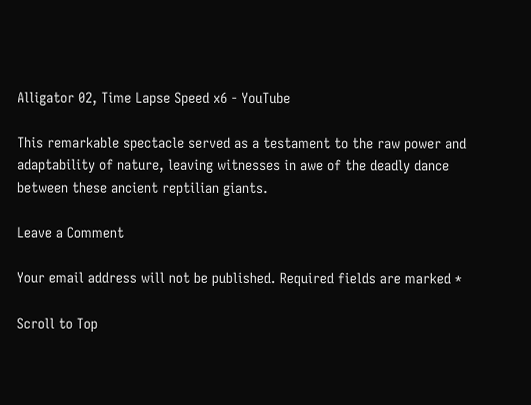Alligator 02, Time Lapse Speed x6 - YouTube

This remarkable spectacle served as a testament to the raw power and adaptability of nature, leaving witnesses in awe of the deadly dance between these ancient reptilian giants.

Leave a Comment

Your email address will not be published. Required fields are marked *

Scroll to Top